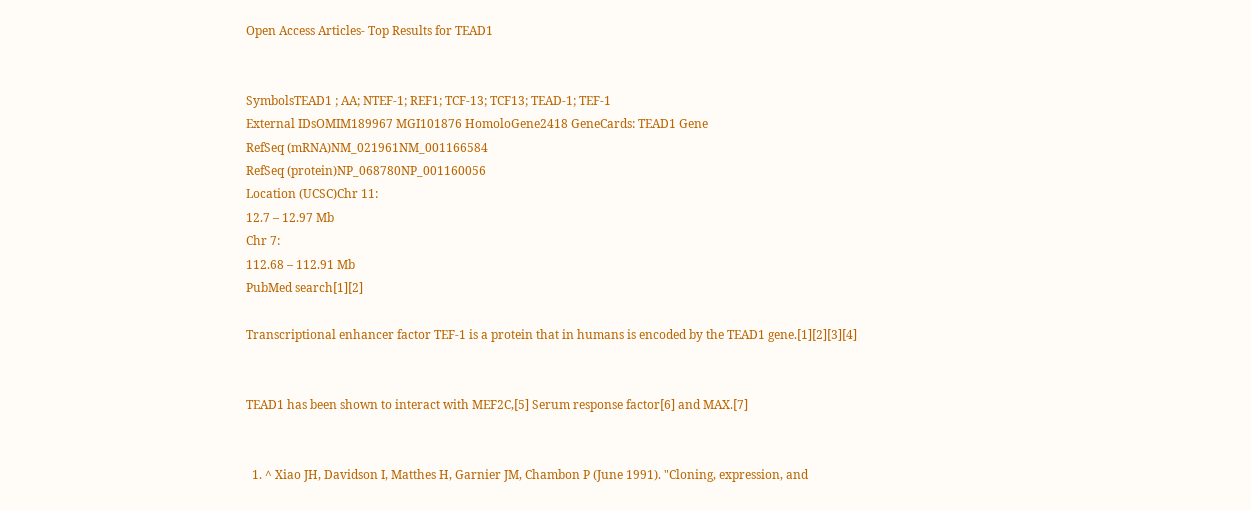Open Access Articles- Top Results for TEAD1


SymbolsTEAD1 ; AA; NTEF-1; REF1; TCF-13; TCF13; TEAD-1; TEF-1
External IDsOMIM189967 MGI101876 HomoloGene2418 GeneCards: TEAD1 Gene
RefSeq (mRNA)NM_021961NM_001166584
RefSeq (protein)NP_068780NP_001160056
Location (UCSC)Chr 11:
12.7 – 12.97 Mb
Chr 7:
112.68 – 112.91 Mb
PubMed search[1][2]

Transcriptional enhancer factor TEF-1 is a protein that in humans is encoded by the TEAD1 gene.[1][2][3][4]


TEAD1 has been shown to interact with MEF2C,[5] Serum response factor[6] and MAX.[7]


  1. ^ Xiao JH, Davidson I, Matthes H, Garnier JM, Chambon P (June 1991). "Cloning, expression, and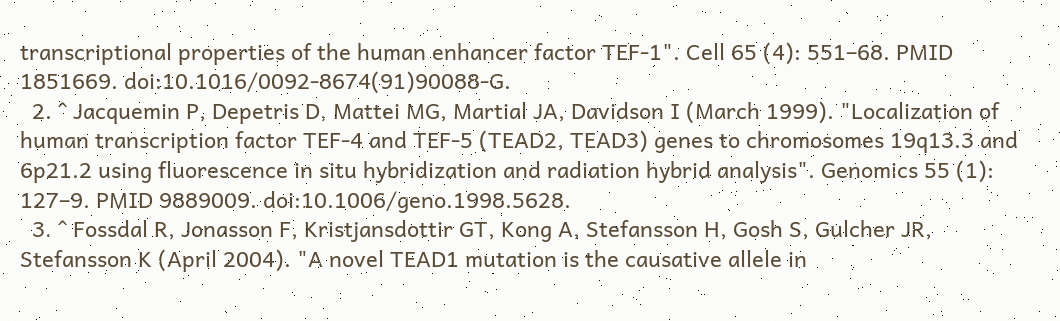transcriptional properties of the human enhancer factor TEF-1". Cell 65 (4): 551–68. PMID 1851669. doi:10.1016/0092-8674(91)90088-G.
  2. ^ Jacquemin P, Depetris D, Mattei MG, Martial JA, Davidson I (March 1999). "Localization of human transcription factor TEF-4 and TEF-5 (TEAD2, TEAD3) genes to chromosomes 19q13.3 and 6p21.2 using fluorescence in situ hybridization and radiation hybrid analysis". Genomics 55 (1): 127–9. PMID 9889009. doi:10.1006/geno.1998.5628.
  3. ^ Fossdal R, Jonasson F, Kristjansdottir GT, Kong A, Stefansson H, Gosh S, Gulcher JR, Stefansson K (April 2004). "A novel TEAD1 mutation is the causative allele in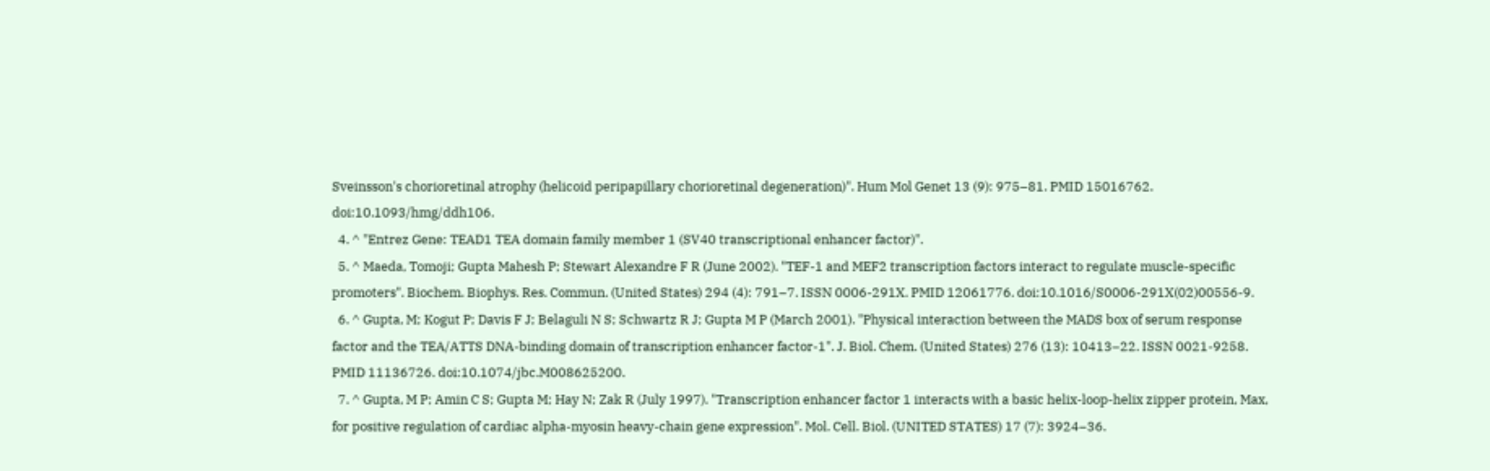Sveinsson's chorioretinal atrophy (helicoid peripapillary chorioretinal degeneration)". Hum Mol Genet 13 (9): 975–81. PMID 15016762. doi:10.1093/hmg/ddh106.
  4. ^ "Entrez Gene: TEAD1 TEA domain family member 1 (SV40 transcriptional enhancer factor)".
  5. ^ Maeda, Tomoji; Gupta Mahesh P; Stewart Alexandre F R (June 2002). "TEF-1 and MEF2 transcription factors interact to regulate muscle-specific promoters". Biochem. Biophys. Res. Commun. (United States) 294 (4): 791–7. ISSN 0006-291X. PMID 12061776. doi:10.1016/S0006-291X(02)00556-9.
  6. ^ Gupta, M; Kogut P; Davis F J; Belaguli N S; Schwartz R J; Gupta M P (March 2001). "Physical interaction between the MADS box of serum response factor and the TEA/ATTS DNA-binding domain of transcription enhancer factor-1". J. Biol. Chem. (United States) 276 (13): 10413–22. ISSN 0021-9258. PMID 11136726. doi:10.1074/jbc.M008625200.
  7. ^ Gupta, M P; Amin C S; Gupta M; Hay N; Zak R (July 1997). "Transcription enhancer factor 1 interacts with a basic helix-loop-helix zipper protein, Max, for positive regulation of cardiac alpha-myosin heavy-chain gene expression". Mol. Cell. Biol. (UNITED STATES) 17 (7): 3924–36.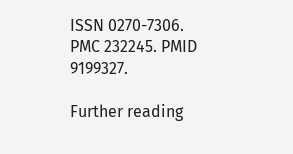ISSN 0270-7306. PMC 232245. PMID 9199327.

Further reading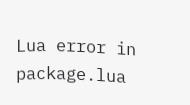Lua error in package.lua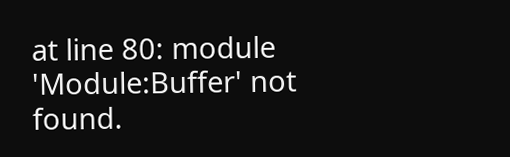at line 80: module 'Module:Buffer' not found.